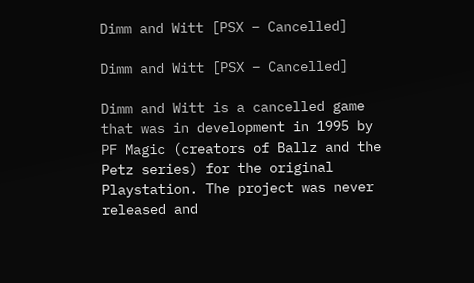Dimm and Witt [PSX – Cancelled]

Dimm and Witt [PSX – Cancelled]

Dimm and Witt is a cancelled game that was in development in 1995 by PF Magic (creators of Ballz and the Petz series) for the original Playstation. The project was never released and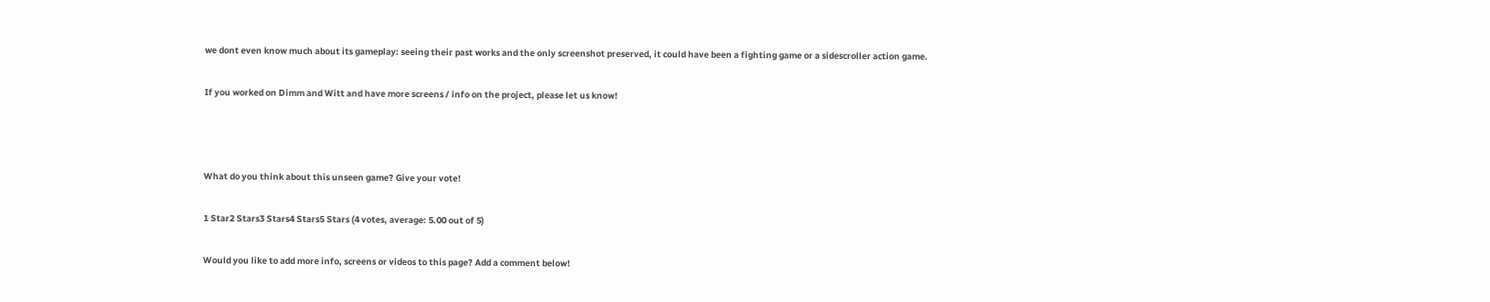we dont even know much about its gameplay: seeing their past works and the only screenshot preserved, it could have been a fighting game or a sidescroller action game.

If you worked on Dimm and Witt and have more screens / info on the project, please let us know!



What do you think about this unseen game? Give your vote!

1 Star2 Stars3 Stars4 Stars5 Stars (4 votes, average: 5.00 out of 5)

Would you like to add more info, screens or videos to this page? Add a comment below!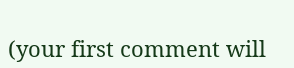(your first comment will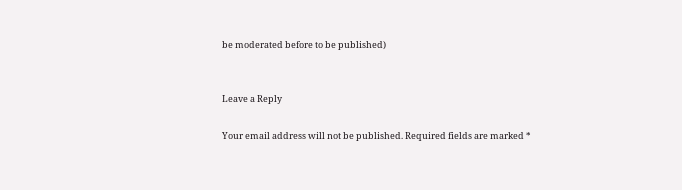be moderated before to be published)


Leave a Reply

Your email address will not be published. Required fields are marked *